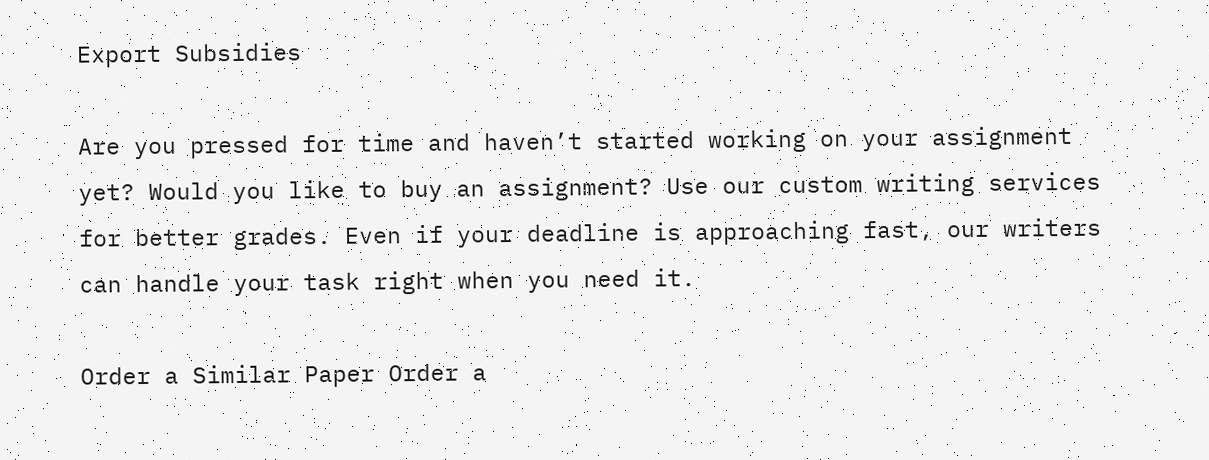Export Subsidies

Are you pressed for time and haven’t started working on your assignment yet? Would you like to buy an assignment? Use our custom writing services for better grades. Even if your deadline is approaching fast, our writers can handle your task right when you need it.

Order a Similar Paper Order a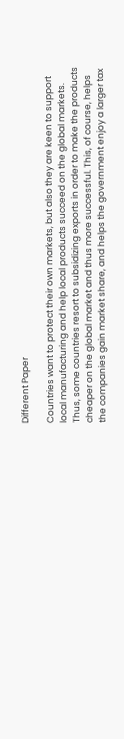Different Paper

Countries want to protect their own markets, but also they are keen to support local manufacturing and help local products succeed on the global markets. Thus, some countries resort to subsidizing exports in order to make the products cheaper on the global market and thus more successful. This, of course, helps the companies gain market share, and helps the government enjoy a larger tax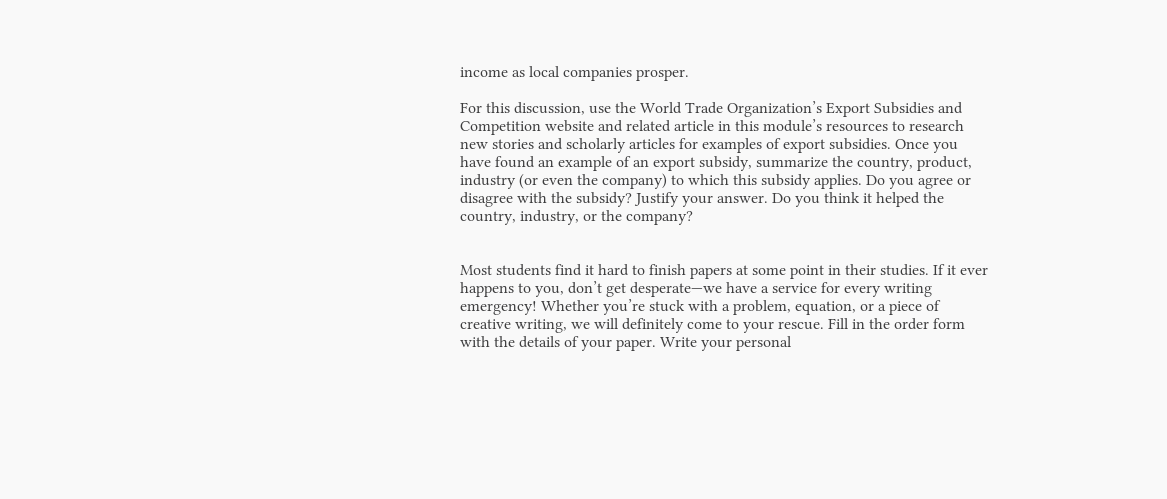income as local companies prosper.

For this discussion, use the World Trade Organization’s Export Subsidies and Competition website and related article in this module’s resources to research new stories and scholarly articles for examples of export subsidies. Once you have found an example of an export subsidy, summarize the country, product, industry (or even the company) to which this subsidy applies. Do you agree or disagree with the subsidy? Justify your answer. Do you think it helped the country, industry, or the company?


Most students find it hard to finish papers at some point in their studies. If it ever happens to you, don’t get desperate—we have a service for every writing emergency! Whether you’re stuck with a problem, equation, or a piece of creative writing, we will definitely come to your rescue. Fill in the order form with the details of your paper. Write your personal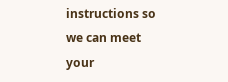instructions so we can meet your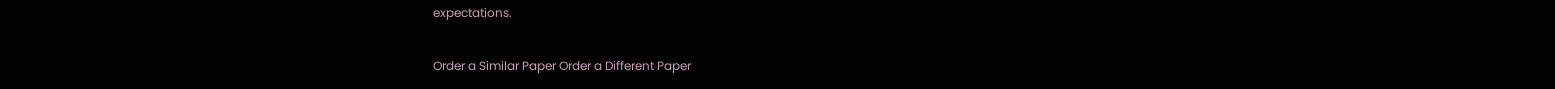expectations.

Order a Similar Paper Order a Different Paper